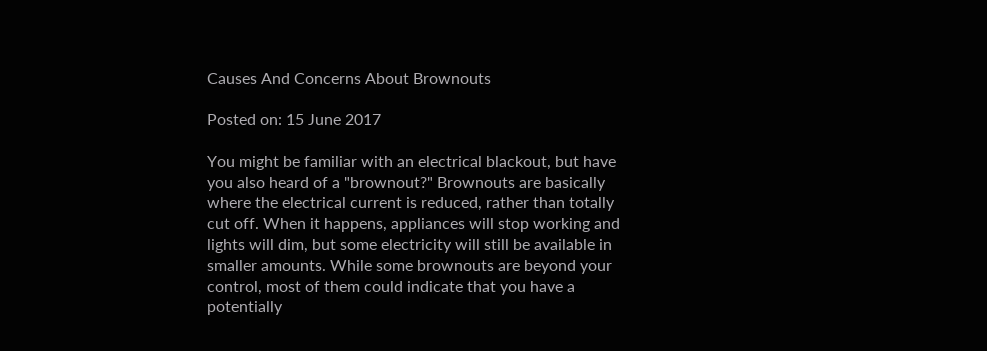Causes And Concerns About Brownouts

Posted on: 15 June 2017

You might be familiar with an electrical blackout, but have you also heard of a "brownout?" Brownouts are basically where the electrical current is reduced, rather than totally cut off. When it happens, appliances will stop working and lights will dim, but some electricity will still be available in smaller amounts. While some brownouts are beyond your control, most of them could indicate that you have a potentially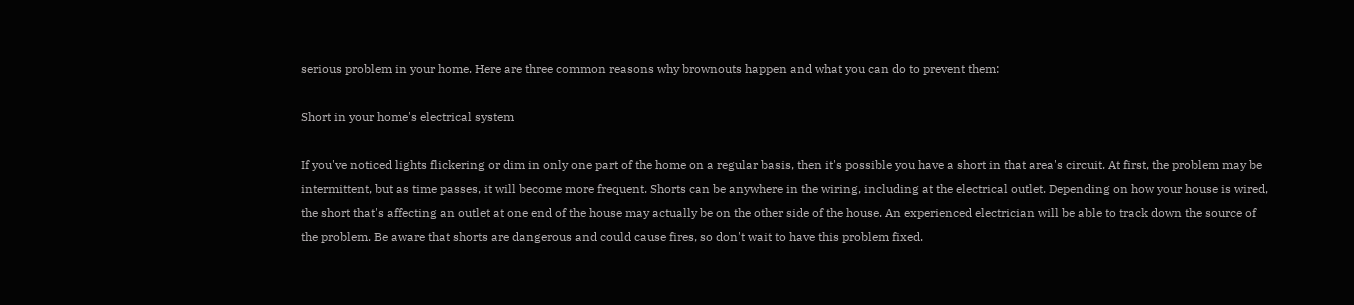serious problem in your home. Here are three common reasons why brownouts happen and what you can do to prevent them:

Short in your home's electrical system

If you've noticed lights flickering or dim in only one part of the home on a regular basis, then it's possible you have a short in that area's circuit. At first, the problem may be intermittent, but as time passes, it will become more frequent. Shorts can be anywhere in the wiring, including at the electrical outlet. Depending on how your house is wired, the short that's affecting an outlet at one end of the house may actually be on the other side of the house. An experienced electrician will be able to track down the source of the problem. Be aware that shorts are dangerous and could cause fires, so don't wait to have this problem fixed.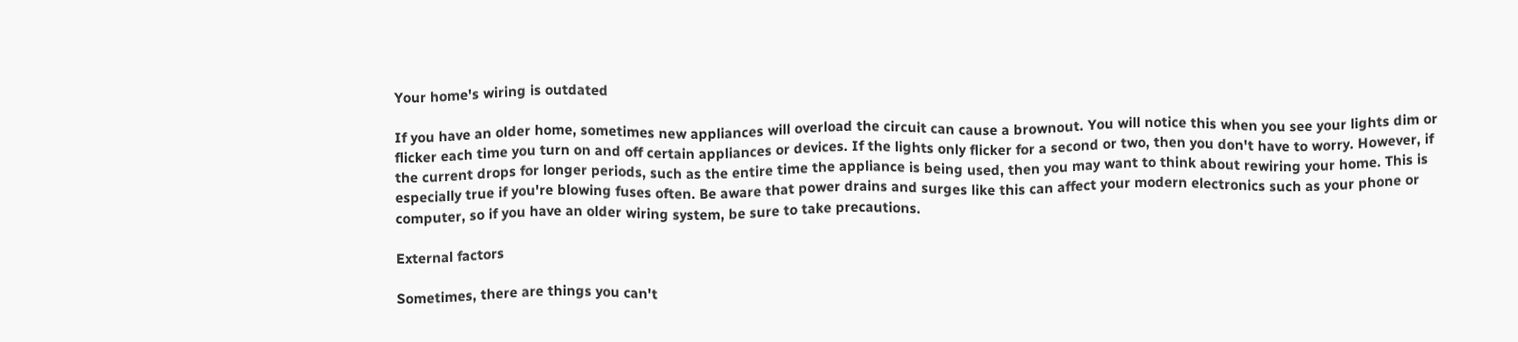Your home's wiring is outdated

If you have an older home, sometimes new appliances will overload the circuit can cause a brownout. You will notice this when you see your lights dim or flicker each time you turn on and off certain appliances or devices. If the lights only flicker for a second or two, then you don't have to worry. However, if the current drops for longer periods, such as the entire time the appliance is being used, then you may want to think about rewiring your home. This is especially true if you're blowing fuses often. Be aware that power drains and surges like this can affect your modern electronics such as your phone or computer, so if you have an older wiring system, be sure to take precautions.

External factors

Sometimes, there are things you can't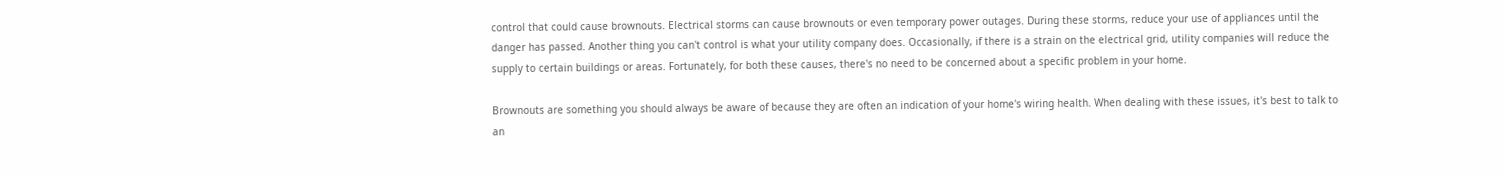control that could cause brownouts. Electrical storms can cause brownouts or even temporary power outages. During these storms, reduce your use of appliances until the danger has passed. Another thing you can't control is what your utility company does. Occasionally, if there is a strain on the electrical grid, utility companies will reduce the supply to certain buildings or areas. Fortunately, for both these causes, there's no need to be concerned about a specific problem in your home.

Brownouts are something you should always be aware of because they are often an indication of your home's wiring health. When dealing with these issues, it's best to talk to an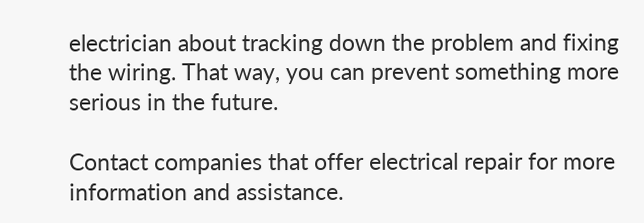electrician about tracking down the problem and fixing the wiring. That way, you can prevent something more serious in the future.

Contact companies that offer electrical repair for more information and assistance.